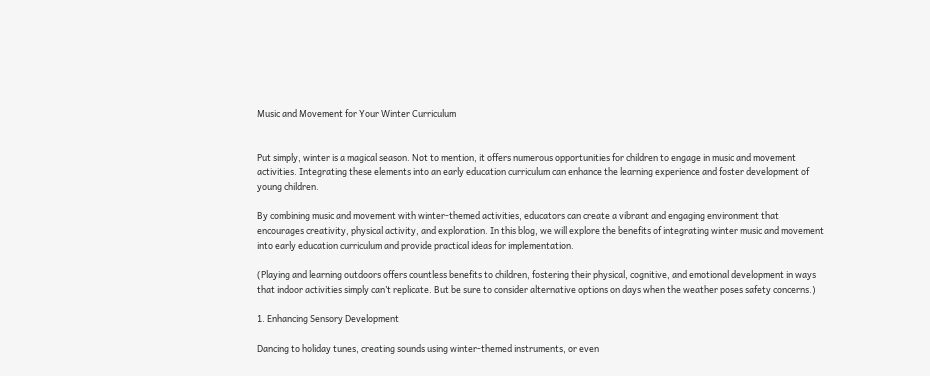Music and Movement for Your Winter Curriculum


Put simply, winter is a magical season. Not to mention, it offers numerous opportunities for children to engage in music and movement activities. Integrating these elements into an early education curriculum can enhance the learning experience and foster development of young children.

By combining music and movement with winter-themed activities, educators can create a vibrant and engaging environment that encourages creativity, physical activity, and exploration. In this blog, we will explore the benefits of integrating winter music and movement into early education curriculum and provide practical ideas for implementation.

(Playing and learning outdoors offers countless benefits to children, fostering their physical, cognitive, and emotional development in ways that indoor activities simply can’t replicate. But be sure to consider alternative options on days when the weather poses safety concerns.)

1. Enhancing Sensory Development

Dancing to holiday tunes, creating sounds using winter-themed instruments, or even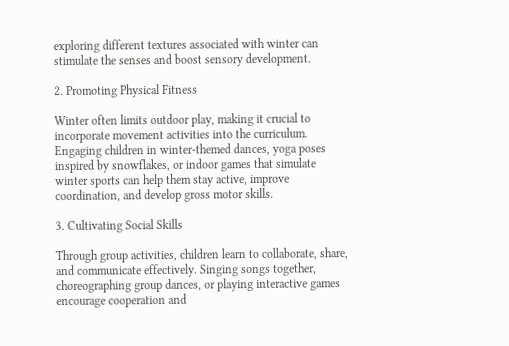exploring different textures associated with winter can stimulate the senses and boost sensory development.

2. Promoting Physical Fitness

Winter often limits outdoor play, making it crucial to incorporate movement activities into the curriculum. Engaging children in winter-themed dances, yoga poses inspired by snowflakes, or indoor games that simulate winter sports can help them stay active, improve coordination, and develop gross motor skills.

3. Cultivating Social Skills

Through group activities, children learn to collaborate, share, and communicate effectively. Singing songs together, choreographing group dances, or playing interactive games encourage cooperation and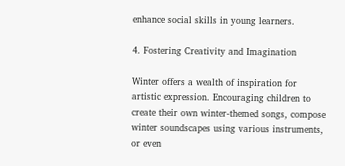enhance social skills in young learners.

4. Fostering Creativity and Imagination

Winter offers a wealth of inspiration for artistic expression. Encouraging children to create their own winter-themed songs, compose winter soundscapes using various instruments, or even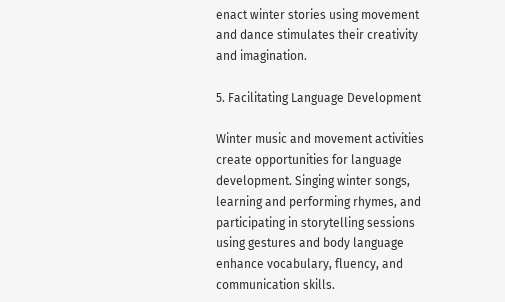enact winter stories using movement and dance stimulates their creativity and imagination.

5. Facilitating Language Development

Winter music and movement activities create opportunities for language development. Singing winter songs, learning and performing rhymes, and participating in storytelling sessions using gestures and body language enhance vocabulary, fluency, and communication skills.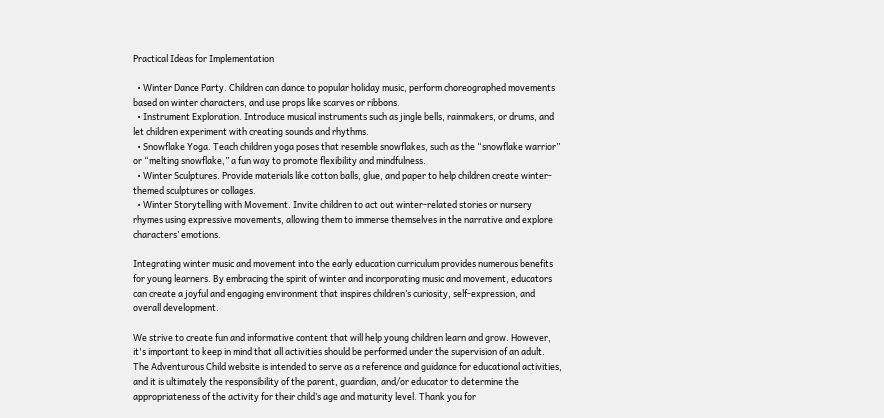Practical Ideas for Implementation

  • Winter Dance Party. Children can dance to popular holiday music, perform choreographed movements based on winter characters, and use props like scarves or ribbons.
  • Instrument Exploration. Introduce musical instruments such as jingle bells, rainmakers, or drums, and let children experiment with creating sounds and rhythms.
  • Snowflake Yoga. Teach children yoga poses that resemble snowflakes, such as the “snowflake warrior” or “melting snowflake,” a fun way to promote flexibility and mindfulness.
  • Winter Sculptures. Provide materials like cotton balls, glue, and paper to help children create winter-themed sculptures or collages.
  • Winter Storytelling with Movement. Invite children to act out winter-related stories or nursery rhymes using expressive movements, allowing them to immerse themselves in the narrative and explore characters’ emotions.

Integrating winter music and movement into the early education curriculum provides numerous benefits for young learners. By embracing the spirit of winter and incorporating music and movement, educators can create a joyful and engaging environment that inspires children’s curiosity, self-expression, and overall development.

We strive to create fun and informative content that will help young children learn and grow. However, it's important to keep in mind that all activities should be performed under the supervision of an adult. The Adventurous Child website is intended to serve as a reference and guidance for educational activities, and it is ultimately the responsibility of the parent, guardian, and/or educator to determine the appropriateness of the activity for their child’s age and maturity level. Thank you for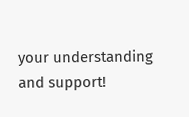your understanding and support!